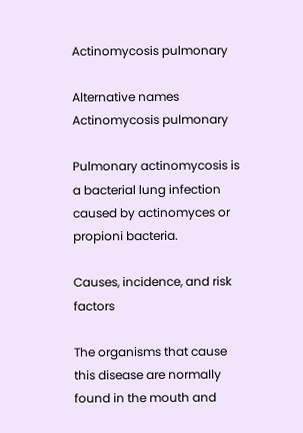Actinomycosis pulmonary

Alternative names
Actinomycosis pulmonary

Pulmonary actinomycosis is a bacterial lung infection caused by actinomyces or propioni bacteria.

Causes, incidence, and risk factors

The organisms that cause this disease are normally found in the mouth and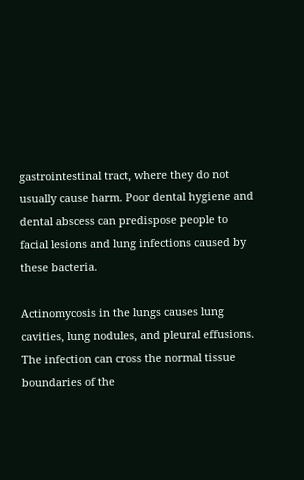gastrointestinal tract, where they do not usually cause harm. Poor dental hygiene and dental abscess can predispose people to facial lesions and lung infections caused by these bacteria.

Actinomycosis in the lungs causes lung cavities, lung nodules, and pleural effusions. The infection can cross the normal tissue boundaries of the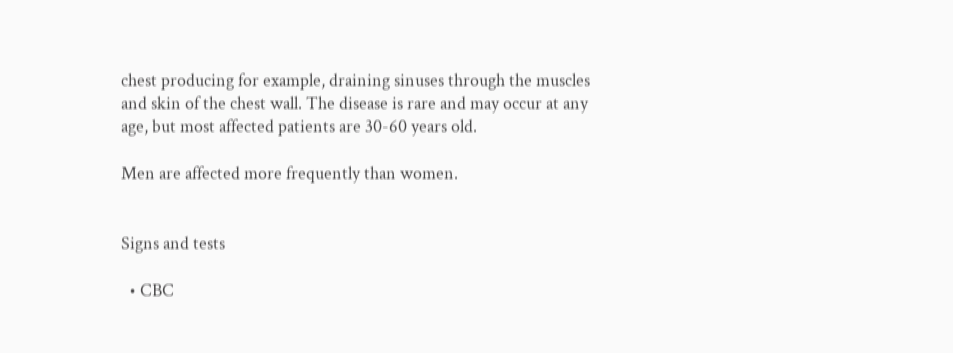chest producing for example, draining sinuses through the muscles and skin of the chest wall. The disease is rare and may occur at any age, but most affected patients are 30-60 years old.

Men are affected more frequently than women.


Signs and tests

  • CBC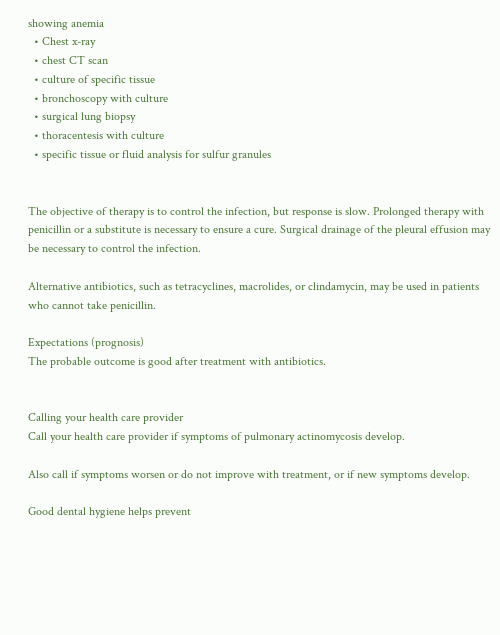showing anemia
  • Chest x-ray
  • chest CT scan
  • culture of specific tissue
  • bronchoscopy with culture
  • surgical lung biopsy
  • thoracentesis with culture
  • specific tissue or fluid analysis for sulfur granules


The objective of therapy is to control the infection, but response is slow. Prolonged therapy with penicillin or a substitute is necessary to ensure a cure. Surgical drainage of the pleural effusion may be necessary to control the infection.

Alternative antibiotics, such as tetracyclines, macrolides, or clindamycin, may be used in patients who cannot take penicillin.

Expectations (prognosis)
The probable outcome is good after treatment with antibiotics.


Calling your health care provider
Call your health care provider if symptoms of pulmonary actinomycosis develop.

Also call if symptoms worsen or do not improve with treatment, or if new symptoms develop.

Good dental hygiene helps prevent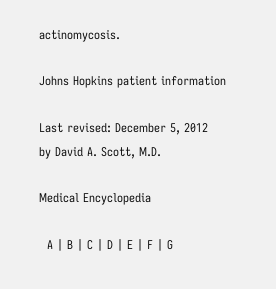actinomycosis.

Johns Hopkins patient information

Last revised: December 5, 2012
by David A. Scott, M.D.

Medical Encyclopedia

  A | B | C | D | E | F | G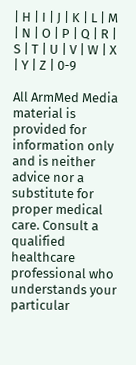| H | I | J | K | L | M | N | O | P | Q | R | S | T | U | V | W | X | Y | Z | 0-9

All ArmMed Media material is provided for information only and is neither advice nor a substitute for proper medical care. Consult a qualified healthcare professional who understands your particular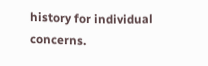history for individual concerns.